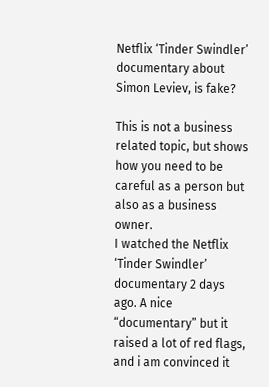Netflix ‘Tinder Swindler’ documentary about Simon Leviev, is fake?

This is not a business related topic, but shows how you need to be careful as a person but also as a business owner.
I watched the Netflix ‘Tinder Swindler’ documentary 2 days ago. A nice “documentary” but it raised a lot of red flags, and i am convinced it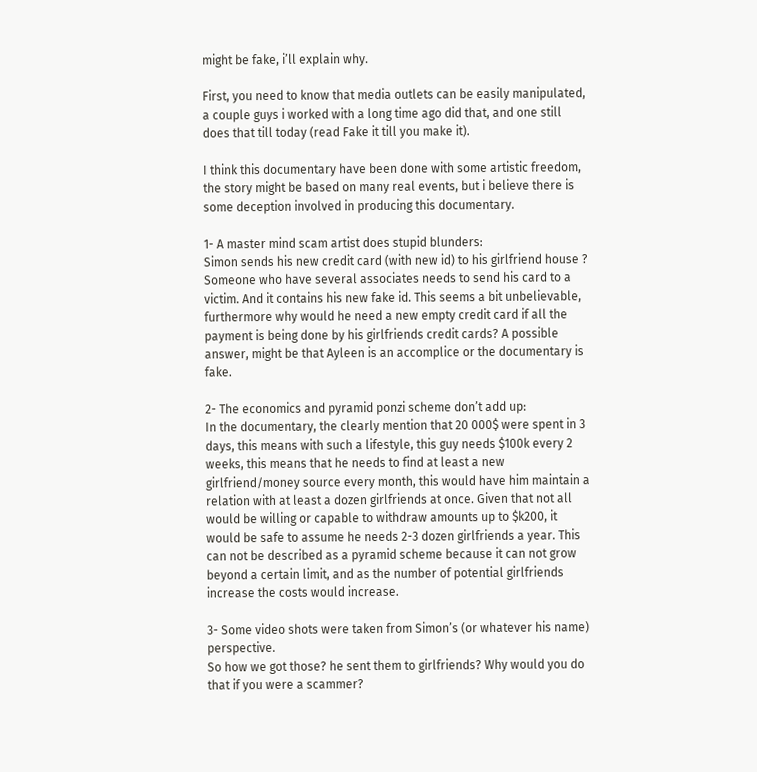might be fake, i’ll explain why.

First, you need to know that media outlets can be easily manipulated, a couple guys i worked with a long time ago did that, and one still does that till today (read Fake it till you make it).

I think this documentary have been done with some artistic freedom, the story might be based on many real events, but i believe there is some deception involved in producing this documentary.

1- A master mind scam artist does stupid blunders:
Simon sends his new credit card (with new id) to his girlfriend house ? Someone who have several associates needs to send his card to a victim. And it contains his new fake id. This seems a bit unbelievable, furthermore why would he need a new empty credit card if all the payment is being done by his girlfriends credit cards? A possible answer, might be that Ayleen is an accomplice or the documentary is fake.

2- The economics and pyramid ponzi scheme don’t add up:
In the documentary, the clearly mention that 20 000$ were spent in 3 days, this means with such a lifestyle, this guy needs $100k every 2 weeks, this means that he needs to find at least a new girlfriend/money source every month, this would have him maintain a relation with at least a dozen girlfriends at once. Given that not all would be willing or capable to withdraw amounts up to $k200, it would be safe to assume he needs 2-3 dozen girlfriends a year. This can not be described as a pyramid scheme because it can not grow beyond a certain limit, and as the number of potential girlfriends increase the costs would increase.

3- Some video shots were taken from Simon’s (or whatever his name) perspective.
So how we got those? he sent them to girlfriends? Why would you do that if you were a scammer?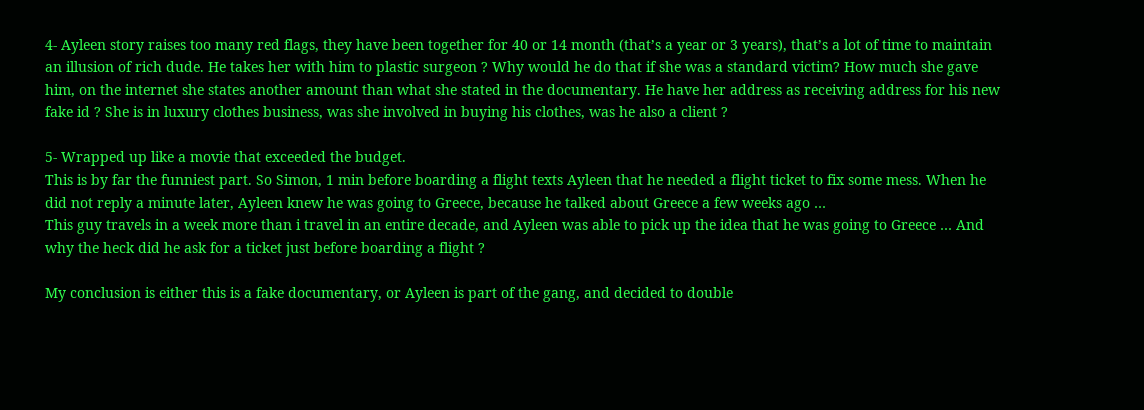4- Ayleen story raises too many red flags, they have been together for 40 or 14 month (that’s a year or 3 years), that’s a lot of time to maintain an illusion of rich dude. He takes her with him to plastic surgeon ? Why would he do that if she was a standard victim? How much she gave him, on the internet she states another amount than what she stated in the documentary. He have her address as receiving address for his new fake id ? She is in luxury clothes business, was she involved in buying his clothes, was he also a client ?

5- Wrapped up like a movie that exceeded the budget.
This is by far the funniest part. So Simon, 1 min before boarding a flight texts Ayleen that he needed a flight ticket to fix some mess. When he did not reply a minute later, Ayleen knew he was going to Greece, because he talked about Greece a few weeks ago …
This guy travels in a week more than i travel in an entire decade, and Ayleen was able to pick up the idea that he was going to Greece … And why the heck did he ask for a ticket just before boarding a flight ?

My conclusion is either this is a fake documentary, or Ayleen is part of the gang, and decided to double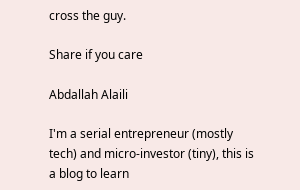cross the guy.

Share if you care

Abdallah Alaili

I'm a serial entrepreneur (mostly tech) and micro-investor (tiny), this is a blog to learn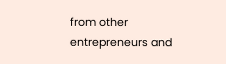from other entrepreneurs and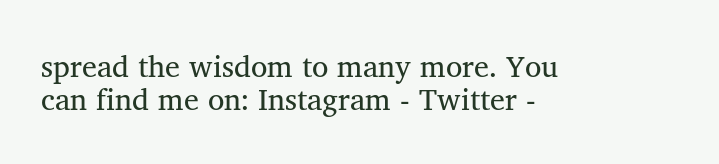spread the wisdom to many more. You can find me on: Instagram - Twitter -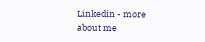Linkedin - more about me